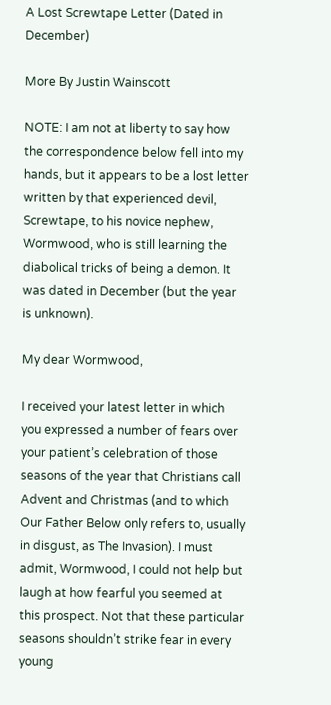A Lost Screwtape Letter (Dated in December)

More By Justin Wainscott

NOTE: I am not at liberty to say how the correspondence below fell into my hands, but it appears to be a lost letter written by that experienced devil, Screwtape, to his novice nephew, Wormwood, who is still learning the diabolical tricks of being a demon. It was dated in December (but the year is unknown).

My dear Wormwood,

I received your latest letter in which you expressed a number of fears over your patient’s celebration of those seasons of the year that Christians call Advent and Christmas (and to which Our Father Below only refers to, usually in disgust, as The Invasion). I must admit, Wormwood, I could not help but laugh at how fearful you seemed at this prospect. Not that these particular seasons shouldn’t strike fear in every young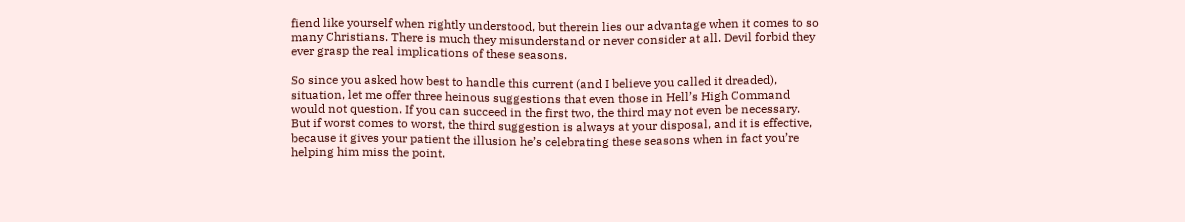fiend like yourself when rightly understood, but therein lies our advantage when it comes to so many Christians. There is much they misunderstand or never consider at all. Devil forbid they ever grasp the real implications of these seasons.

So since you asked how best to handle this current (and I believe you called it dreaded), situation, let me offer three heinous suggestions that even those in Hell’s High Command would not question. If you can succeed in the first two, the third may not even be necessary. But if worst comes to worst, the third suggestion is always at your disposal, and it is effective, because it gives your patient the illusion he’s celebrating these seasons when in fact you’re helping him miss the point.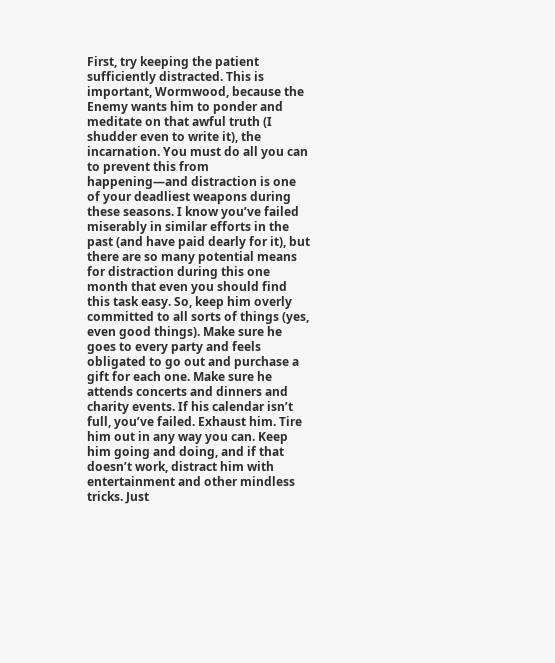First, try keeping the patient sufficiently distracted. This is important, Wormwood, because the Enemy wants him to ponder and meditate on that awful truth (I shudder even to write it), the incarnation. You must do all you can to prevent this from happening—and distraction is one of your deadliest weapons during these seasons. I know you’ve failed miserably in similar efforts in the past (and have paid dearly for it), but there are so many potential means for distraction during this one month that even you should find this task easy. So, keep him overly committed to all sorts of things (yes, even good things). Make sure he goes to every party and feels obligated to go out and purchase a gift for each one. Make sure he attends concerts and dinners and charity events. If his calendar isn’t full, you’ve failed. Exhaust him. Tire him out in any way you can. Keep him going and doing, and if that doesn’t work, distract him with entertainment and other mindless tricks. Just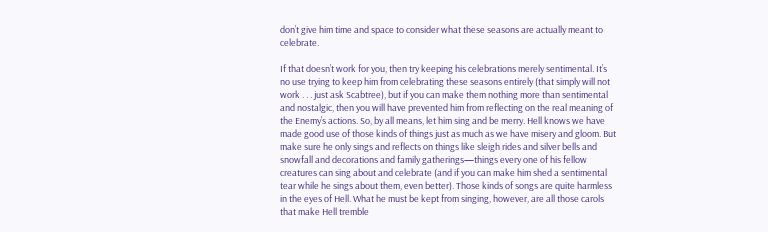don’t give him time and space to consider what these seasons are actually meant to celebrate.

If that doesn’t work for you, then try keeping his celebrations merely sentimental. It’s no use trying to keep him from celebrating these seasons entirely (that simply will not work . . . just ask Scabtree), but if you can make them nothing more than sentimental and nostalgic, then you will have prevented him from reflecting on the real meaning of the Enemy’s actions. So, by all means, let him sing and be merry. Hell knows we have made good use of those kinds of things just as much as we have misery and gloom. But make sure he only sings and reflects on things like sleigh rides and silver bells and snowfall and decorations and family gatherings—things every one of his fellow creatures can sing about and celebrate (and if you can make him shed a sentimental tear while he sings about them, even better). Those kinds of songs are quite harmless in the eyes of Hell. What he must be kept from singing, however, are all those carols that make Hell tremble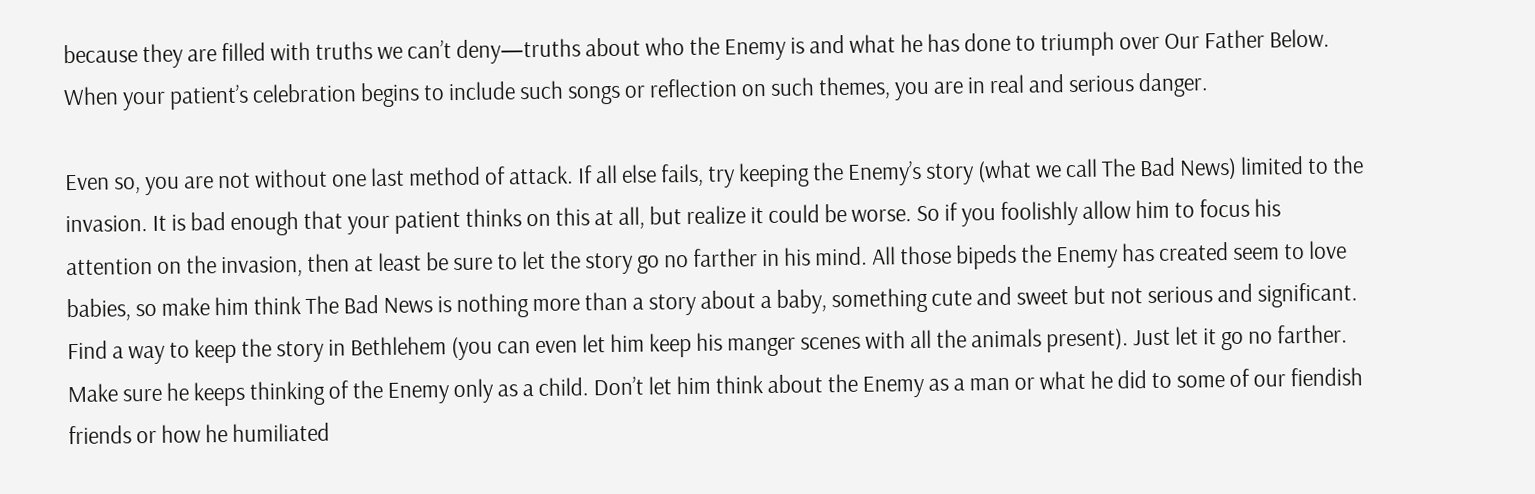because they are filled with truths we can’t deny—truths about who the Enemy is and what he has done to triumph over Our Father Below. When your patient’s celebration begins to include such songs or reflection on such themes, you are in real and serious danger.

Even so, you are not without one last method of attack. If all else fails, try keeping the Enemy’s story (what we call The Bad News) limited to the invasion. It is bad enough that your patient thinks on this at all, but realize it could be worse. So if you foolishly allow him to focus his attention on the invasion, then at least be sure to let the story go no farther in his mind. All those bipeds the Enemy has created seem to love babies, so make him think The Bad News is nothing more than a story about a baby, something cute and sweet but not serious and significant. Find a way to keep the story in Bethlehem (you can even let him keep his manger scenes with all the animals present). Just let it go no farther. Make sure he keeps thinking of the Enemy only as a child. Don’t let him think about the Enemy as a man or what he did to some of our fiendish friends or how he humiliated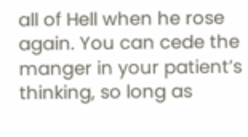all of Hell when he rose again. You can cede the manger in your patient’s thinking, so long as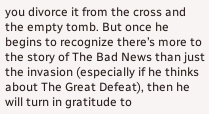you divorce it from the cross and the empty tomb. But once he begins to recognize there’s more to the story of The Bad News than just the invasion (especially if he thinks about The Great Defeat), then he will turn in gratitude to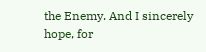the Enemy. And I sincerely hope, for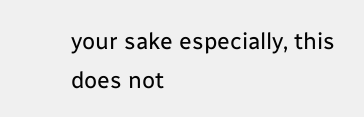your sake especially, this does not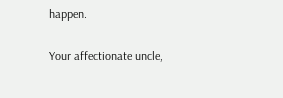happen.

Your affectionate uncle,